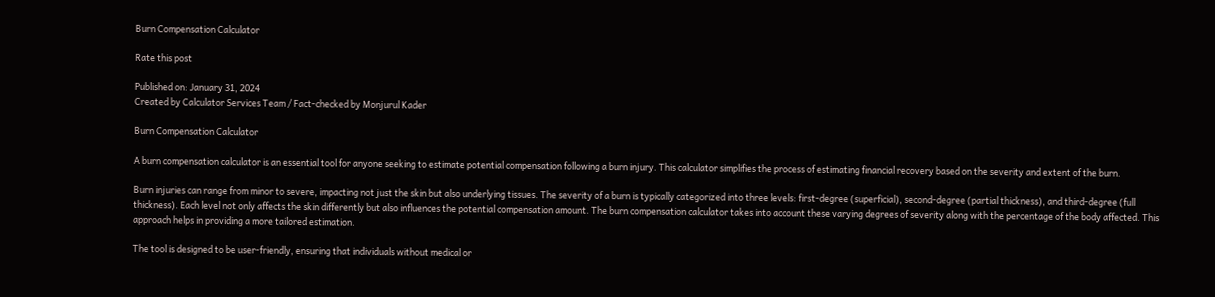Burn Compensation Calculator

Rate this post

Published on: January 31, 2024
Created by Calculator Services Team / Fact-checked by Monjurul Kader

Burn Compensation Calculator

A burn compensation calculator is an essential tool for anyone seeking to estimate potential compensation following a burn injury. This calculator simplifies the process of estimating financial recovery based on the severity and extent of the burn.

Burn injuries can range from minor to severe, impacting not just the skin but also underlying tissues. The severity of a burn is typically categorized into three levels: first-degree (superficial), second-degree (partial thickness), and third-degree (full thickness). Each level not only affects the skin differently but also influences the potential compensation amount. The burn compensation calculator takes into account these varying degrees of severity along with the percentage of the body affected. This approach helps in providing a more tailored estimation.

The tool is designed to be user-friendly, ensuring that individuals without medical or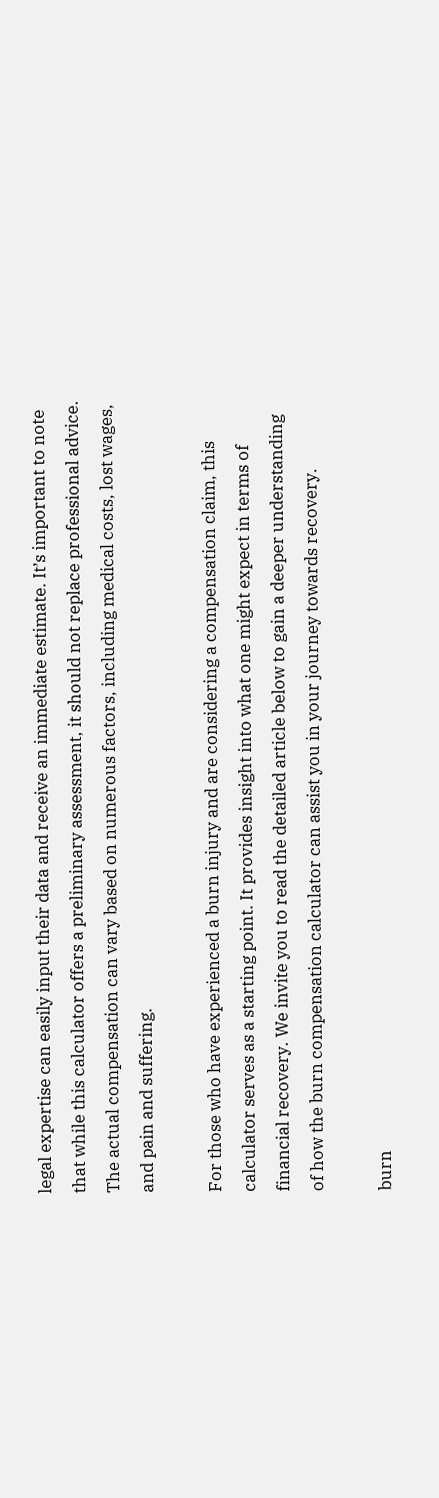legal expertise can easily input their data and receive an immediate estimate. It’s important to note that while this calculator offers a preliminary assessment, it should not replace professional advice. The actual compensation can vary based on numerous factors, including medical costs, lost wages, and pain and suffering.

For those who have experienced a burn injury and are considering a compensation claim, this calculator serves as a starting point. It provides insight into what one might expect in terms of financial recovery. We invite you to read the detailed article below to gain a deeper understanding of how the burn compensation calculator can assist you in your journey towards recovery.

burn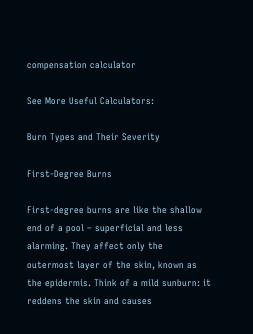compensation calculator

See More Useful Calculators:

Burn Types and Their Severity

First-Degree Burns

First-degree burns are like the shallow end of a pool – superficial and less alarming. They affect only the outermost layer of the skin, known as the epidermis. Think of a mild sunburn: it reddens the skin and causes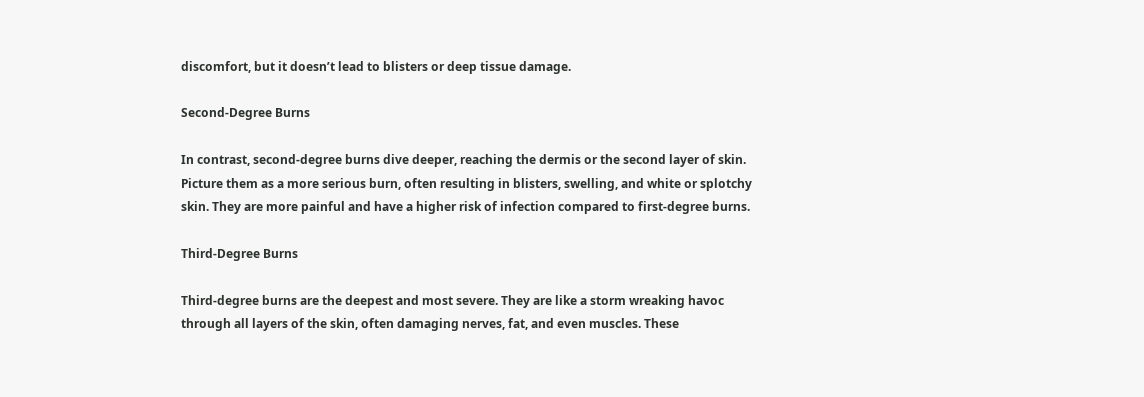discomfort, but it doesn’t lead to blisters or deep tissue damage.

Second-Degree Burns

In contrast, second-degree burns dive deeper, reaching the dermis or the second layer of skin. Picture them as a more serious burn, often resulting in blisters, swelling, and white or splotchy skin. They are more painful and have a higher risk of infection compared to first-degree burns.

Third-Degree Burns

Third-degree burns are the deepest and most severe. They are like a storm wreaking havoc through all layers of the skin, often damaging nerves, fat, and even muscles. These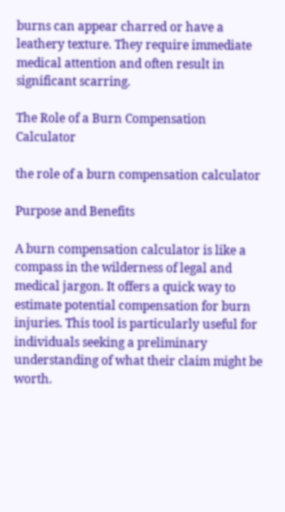burns can appear charred or have a leathery texture. They require immediate medical attention and often result in significant scarring.

The Role of a Burn Compensation Calculator

the role of a burn compensation calculator

Purpose and Benefits

A burn compensation calculator is like a compass in the wilderness of legal and medical jargon. It offers a quick way to estimate potential compensation for burn injuries. This tool is particularly useful for individuals seeking a preliminary understanding of what their claim might be worth.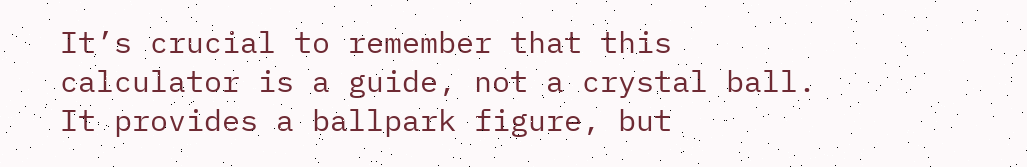It’s crucial to remember that this calculator is a guide, not a crystal ball. It provides a ballpark figure, but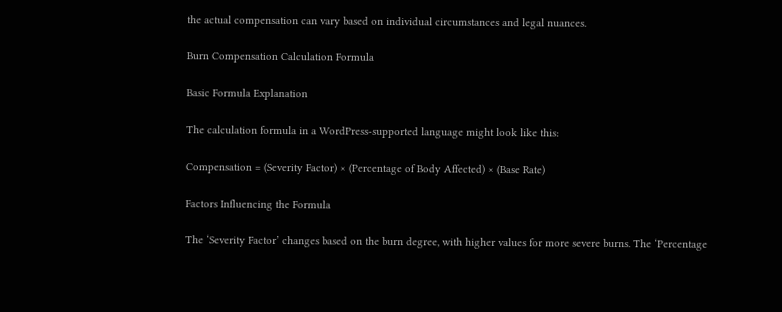the actual compensation can vary based on individual circumstances and legal nuances.

Burn Compensation Calculation Formula

Basic Formula Explanation

The calculation formula in a WordPress-supported language might look like this:

Compensation = (Severity Factor) × (Percentage of Body Affected) × (Base Rate)

Factors Influencing the Formula

The ‘Severity Factor’ changes based on the burn degree, with higher values for more severe burns. The ‘Percentage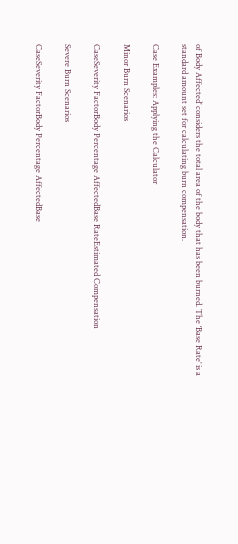of Body Affected’ considers the total area of the body that has been burned. The ‘Base Rate’ is a standard amount set for calculating burn compensation.

Case Examples: Applying the Calculator

Minor Burn Scenarios

CaseSeverity FactorBody Percentage AffectedBase RateEstimated Compensation

Severe Burn Scenarios

CaseSeverity FactorBody Percentage AffectedBase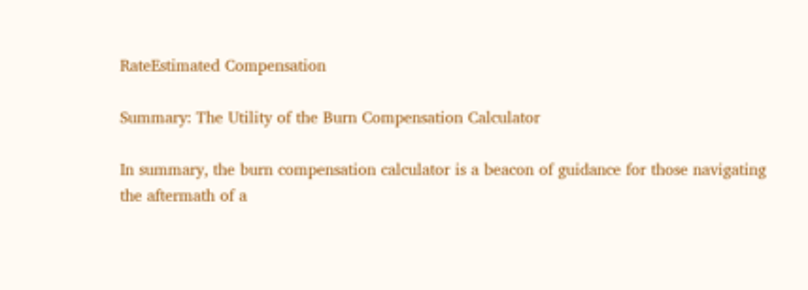RateEstimated Compensation

Summary: The Utility of the Burn Compensation Calculator

In summary, the burn compensation calculator is a beacon of guidance for those navigating the aftermath of a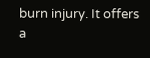burn injury. It offers a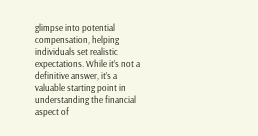glimpse into potential compensation, helping individuals set realistic expectations. While it’s not a definitive answer, it’s a valuable starting point in understanding the financial aspect of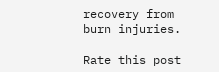recovery from burn injuries.

Rate this post